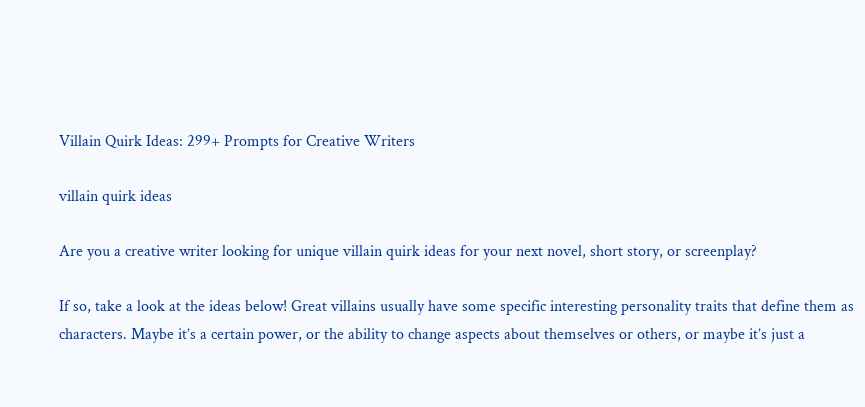Villain Quirk Ideas: 299+ Prompts for Creative Writers

villain quirk ideas

Are you a creative writer looking for unique villain quirk ideas for your next novel, short story, or screenplay?

If so, take a look at the ideas below! Great villains usually have some specific interesting personality traits that define them as characters. Maybe it’s a certain power, or the ability to change aspects about themselves or others, or maybe it’s just a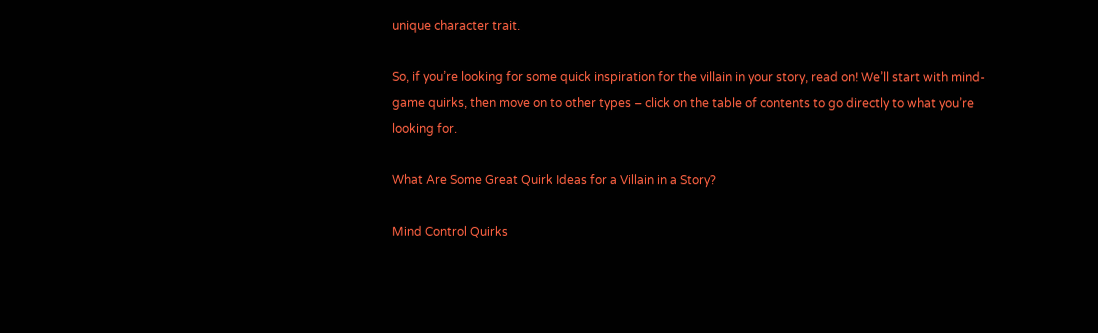unique character trait.

So, if you’re looking for some quick inspiration for the villain in your story, read on! We’ll start with mind-game quirks, then move on to other types – click on the table of contents to go directly to what you’re looking for.

What Are Some Great Quirk Ideas for a Villain in a Story?

Mind Control Quirks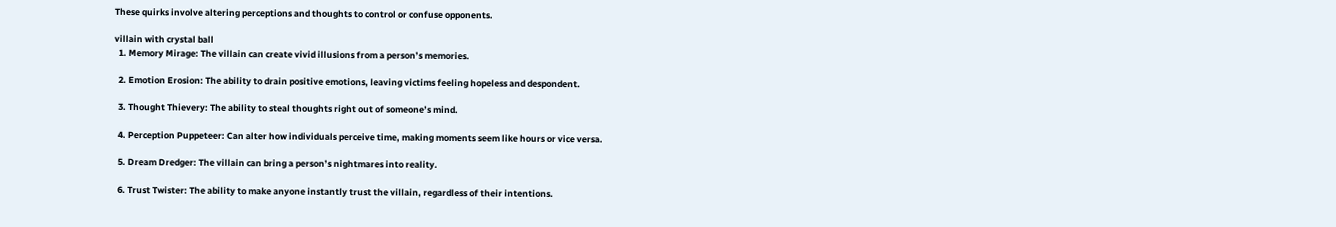These quirks involve altering perceptions and thoughts to control or confuse opponents.

villain with crystal ball
  1. Memory Mirage: The villain can create vivid illusions from a person’s memories.

  2. Emotion Erosion: The ability to drain positive emotions, leaving victims feeling hopeless and despondent.

  3. Thought Thievery: The ability to steal thoughts right out of someone’s mind.

  4. Perception Puppeteer: Can alter how individuals perceive time, making moments seem like hours or vice versa.

  5. Dream Dredger: The villain can bring a person’s nightmares into reality.

  6. Trust Twister: The ability to make anyone instantly trust the villain, regardless of their intentions.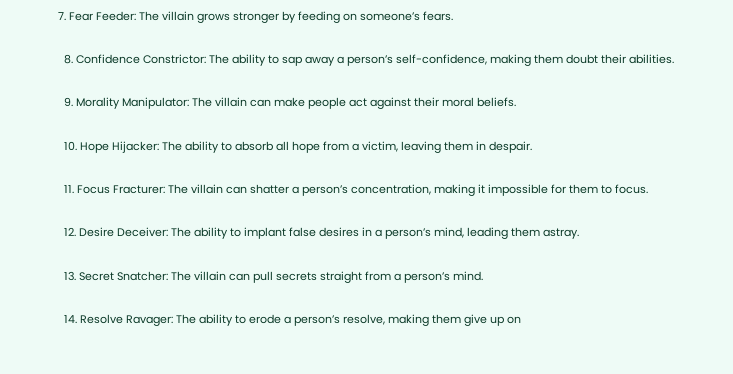7. Fear Feeder: The villain grows stronger by feeding on someone’s fears.

  8. Confidence Constrictor: The ability to sap away a person’s self-confidence, making them doubt their abilities.

  9. Morality Manipulator: The villain can make people act against their moral beliefs.

  10. Hope Hijacker: The ability to absorb all hope from a victim, leaving them in despair.

  11. Focus Fracturer: The villain can shatter a person’s concentration, making it impossible for them to focus.

  12. Desire Deceiver: The ability to implant false desires in a person’s mind, leading them astray.

  13. Secret Snatcher: The villain can pull secrets straight from a person’s mind.

  14. Resolve Ravager: The ability to erode a person’s resolve, making them give up on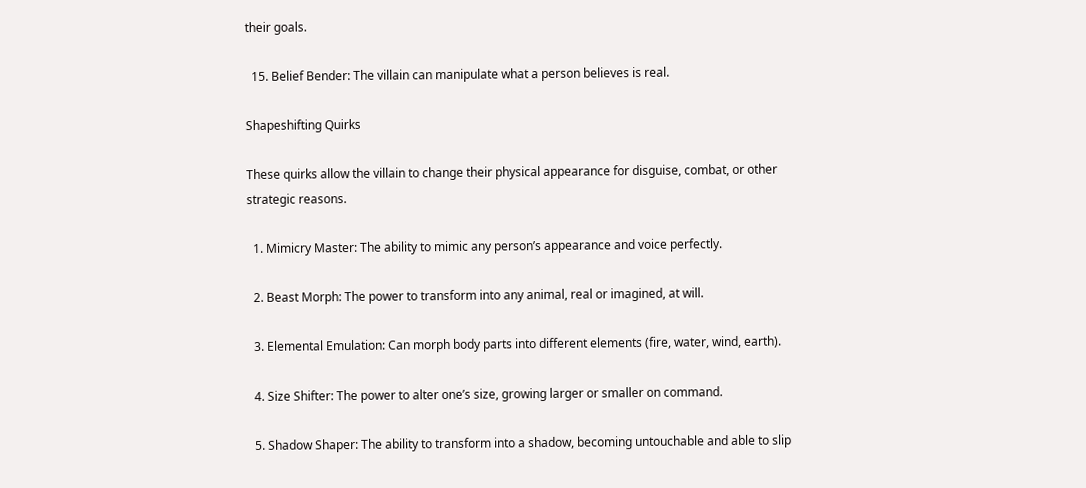their goals.

  15. Belief Bender: The villain can manipulate what a person believes is real.

Shapeshifting Quirks

These quirks allow the villain to change their physical appearance for disguise, combat, or other strategic reasons.

  1. Mimicry Master: The ability to mimic any person’s appearance and voice perfectly.

  2. Beast Morph: The power to transform into any animal, real or imagined, at will.

  3. Elemental Emulation: Can morph body parts into different elements (fire, water, wind, earth).

  4. Size Shifter: The power to alter one’s size, growing larger or smaller on command.

  5. Shadow Shaper: The ability to transform into a shadow, becoming untouchable and able to slip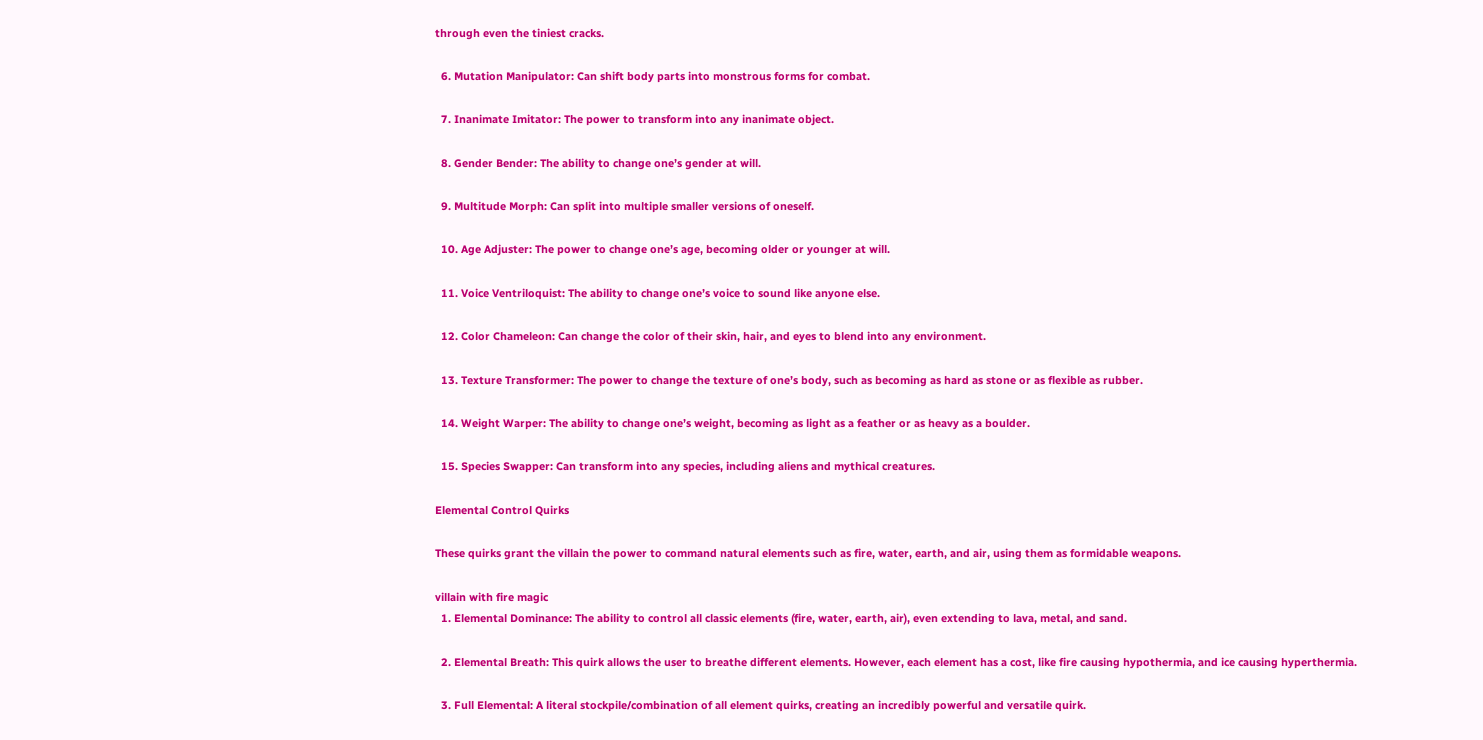through even the tiniest cracks.

  6. Mutation Manipulator: Can shift body parts into monstrous forms for combat.

  7. Inanimate Imitator: The power to transform into any inanimate object.

  8. Gender Bender: The ability to change one’s gender at will.

  9. Multitude Morph: Can split into multiple smaller versions of oneself.

  10. Age Adjuster: The power to change one’s age, becoming older or younger at will.

  11. Voice Ventriloquist: The ability to change one’s voice to sound like anyone else.

  12. Color Chameleon: Can change the color of their skin, hair, and eyes to blend into any environment.

  13. Texture Transformer: The power to change the texture of one’s body, such as becoming as hard as stone or as flexible as rubber.

  14. Weight Warper: The ability to change one’s weight, becoming as light as a feather or as heavy as a boulder.

  15. Species Swapper: Can transform into any species, including aliens and mythical creatures.

Elemental Control Quirks

These quirks grant the villain the power to command natural elements such as fire, water, earth, and air, using them as formidable weapons.

villain with fire magic
  1. Elemental Dominance: The ability to control all classic elements (fire, water, earth, air), even extending to lava, metal, and sand.

  2. Elemental Breath: This quirk allows the user to breathe different elements. However, each element has a cost, like fire causing hypothermia, and ice causing hyperthermia.

  3. Full Elemental: A literal stockpile/combination of all element quirks, creating an incredibly powerful and versatile quirk.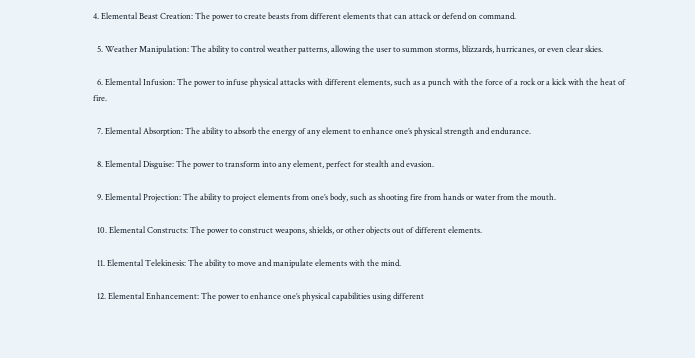4. Elemental Beast Creation: The power to create beasts from different elements that can attack or defend on command.

  5. Weather Manipulation: The ability to control weather patterns, allowing the user to summon storms, blizzards, hurricanes, or even clear skies.

  6. Elemental Infusion: The power to infuse physical attacks with different elements, such as a punch with the force of a rock or a kick with the heat of fire.

  7. Elemental Absorption: The ability to absorb the energy of any element to enhance one’s physical strength and endurance.

  8. Elemental Disguise: The power to transform into any element, perfect for stealth and evasion.

  9. Elemental Projection: The ability to project elements from one’s body, such as shooting fire from hands or water from the mouth.

  10. Elemental Constructs: The power to construct weapons, shields, or other objects out of different elements.

  11. Elemental Telekinesis: The ability to move and manipulate elements with the mind.

  12. Elemental Enhancement: The power to enhance one’s physical capabilities using different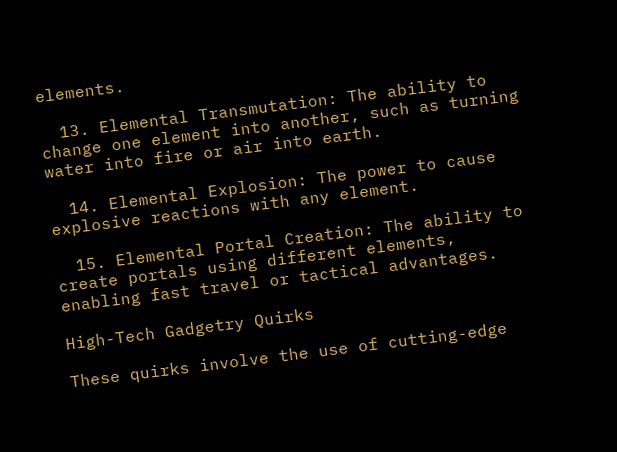elements.

  13. Elemental Transmutation: The ability to change one element into another, such as turning water into fire or air into earth.

  14. Elemental Explosion: The power to cause explosive reactions with any element.

  15. Elemental Portal Creation: The ability to create portals using different elements, enabling fast travel or tactical advantages.

High-Tech Gadgetry Quirks

These quirks involve the use of cutting-edge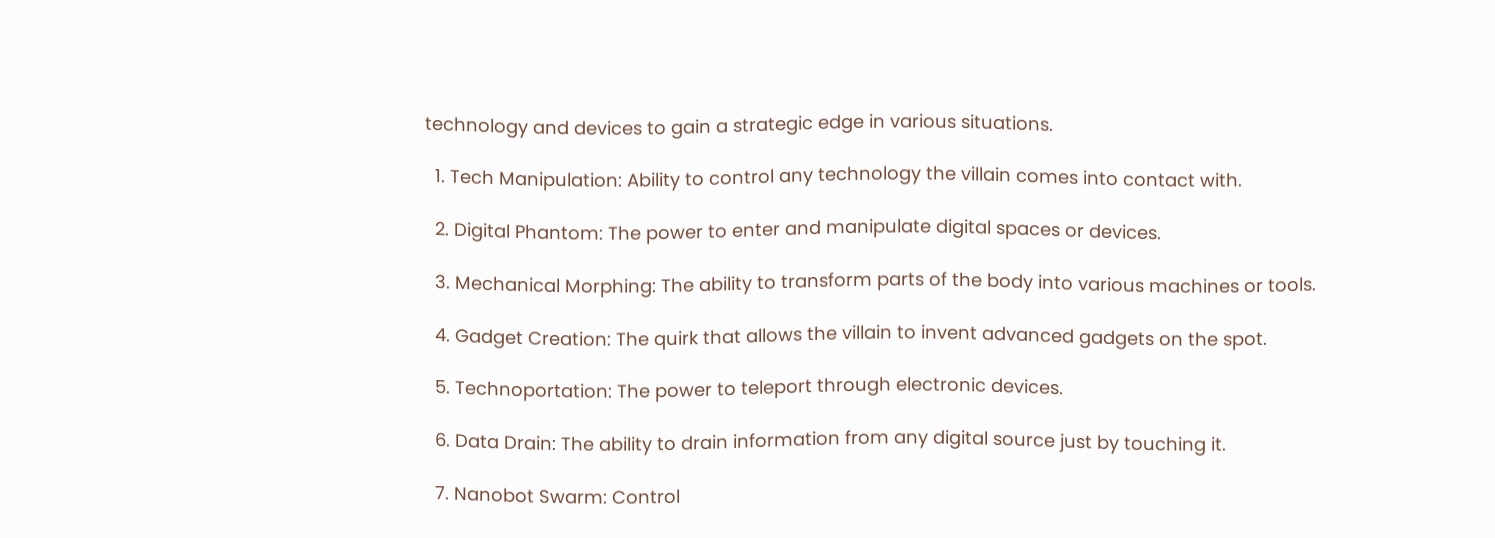technology and devices to gain a strategic edge in various situations.

  1. Tech Manipulation: Ability to control any technology the villain comes into contact with.

  2. Digital Phantom: The power to enter and manipulate digital spaces or devices.

  3. Mechanical Morphing: The ability to transform parts of the body into various machines or tools.

  4. Gadget Creation: The quirk that allows the villain to invent advanced gadgets on the spot.

  5. Technoportation: The power to teleport through electronic devices.

  6. Data Drain: The ability to drain information from any digital source just by touching it.

  7. Nanobot Swarm: Control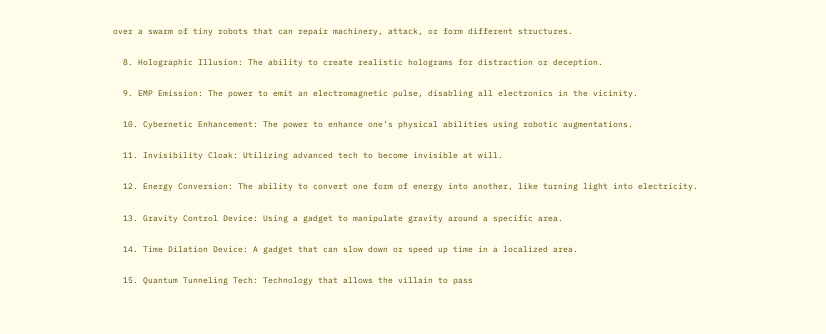over a swarm of tiny robots that can repair machinery, attack, or form different structures.

  8. Holographic Illusion: The ability to create realistic holograms for distraction or deception.

  9. EMP Emission: The power to emit an electromagnetic pulse, disabling all electronics in the vicinity.

  10. Cybernetic Enhancement: The power to enhance one’s physical abilities using robotic augmentations.

  11. Invisibility Cloak: Utilizing advanced tech to become invisible at will.

  12. Energy Conversion: The ability to convert one form of energy into another, like turning light into electricity.

  13. Gravity Control Device: Using a gadget to manipulate gravity around a specific area.

  14. Time Dilation Device: A gadget that can slow down or speed up time in a localized area.

  15. Quantum Tunneling Tech: Technology that allows the villain to pass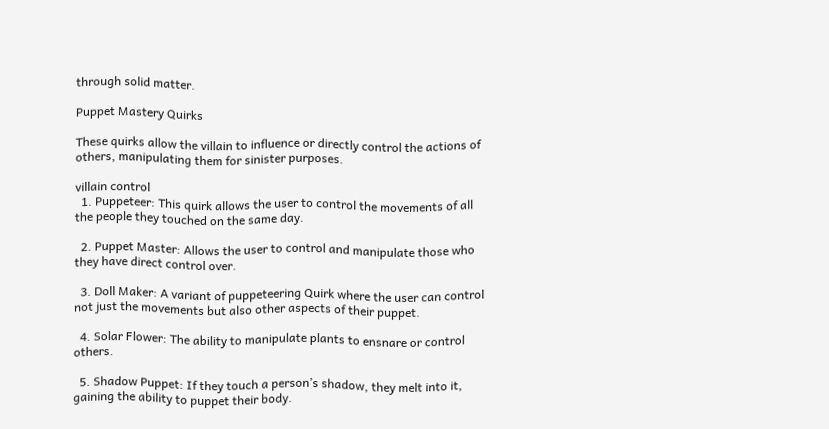through solid matter.

Puppet Mastery Quirks

These quirks allow the villain to influence or directly control the actions of others, manipulating them for sinister purposes.

villain control
  1. Puppeteer: This quirk allows the user to control the movements of all the people they touched on the same day.

  2. Puppet Master: Allows the user to control and manipulate those who they have direct control over.

  3. Doll Maker: A variant of puppeteering Quirk where the user can control not just the movements but also other aspects of their puppet.

  4. Solar Flower: The ability to manipulate plants to ensnare or control others.

  5. Shadow Puppet: If they touch a person’s shadow, they melt into it, gaining the ability to puppet their body.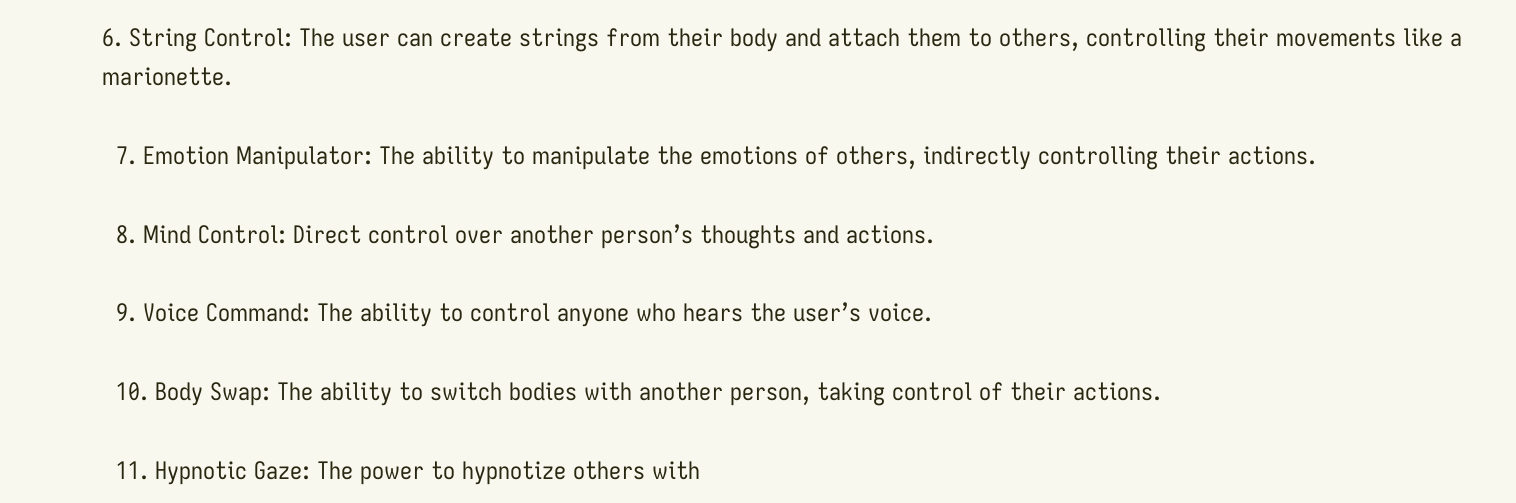6. String Control: The user can create strings from their body and attach them to others, controlling their movements like a marionette.

  7. Emotion Manipulator: The ability to manipulate the emotions of others, indirectly controlling their actions.

  8. Mind Control: Direct control over another person’s thoughts and actions.

  9. Voice Command: The ability to control anyone who hears the user’s voice.

  10. Body Swap: The ability to switch bodies with another person, taking control of their actions.

  11. Hypnotic Gaze: The power to hypnotize others with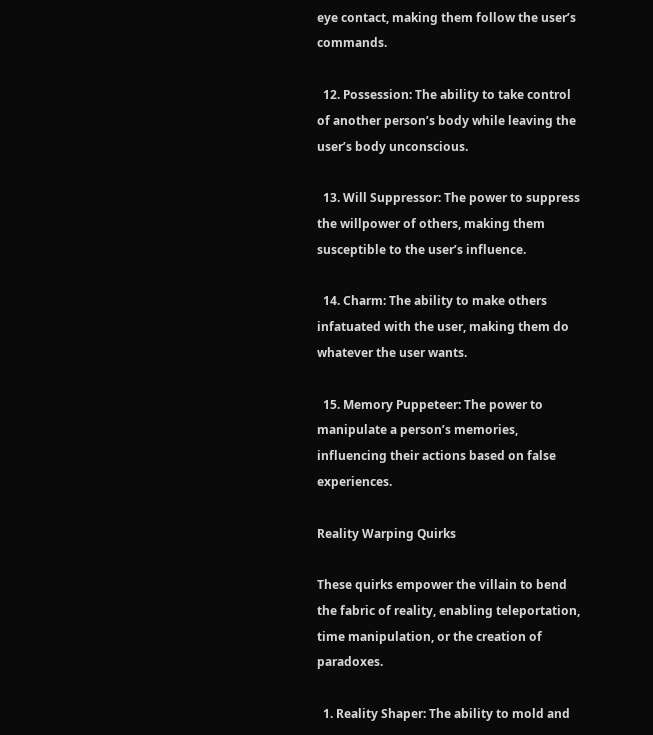eye contact, making them follow the user’s commands.

  12. Possession: The ability to take control of another person’s body while leaving the user’s body unconscious.

  13. Will Suppressor: The power to suppress the willpower of others, making them susceptible to the user’s influence.

  14. Charm: The ability to make others infatuated with the user, making them do whatever the user wants.

  15. Memory Puppeteer: The power to manipulate a person’s memories, influencing their actions based on false experiences.

Reality Warping Quirks

These quirks empower the villain to bend the fabric of reality, enabling teleportation, time manipulation, or the creation of paradoxes.

  1. Reality Shaper: The ability to mold and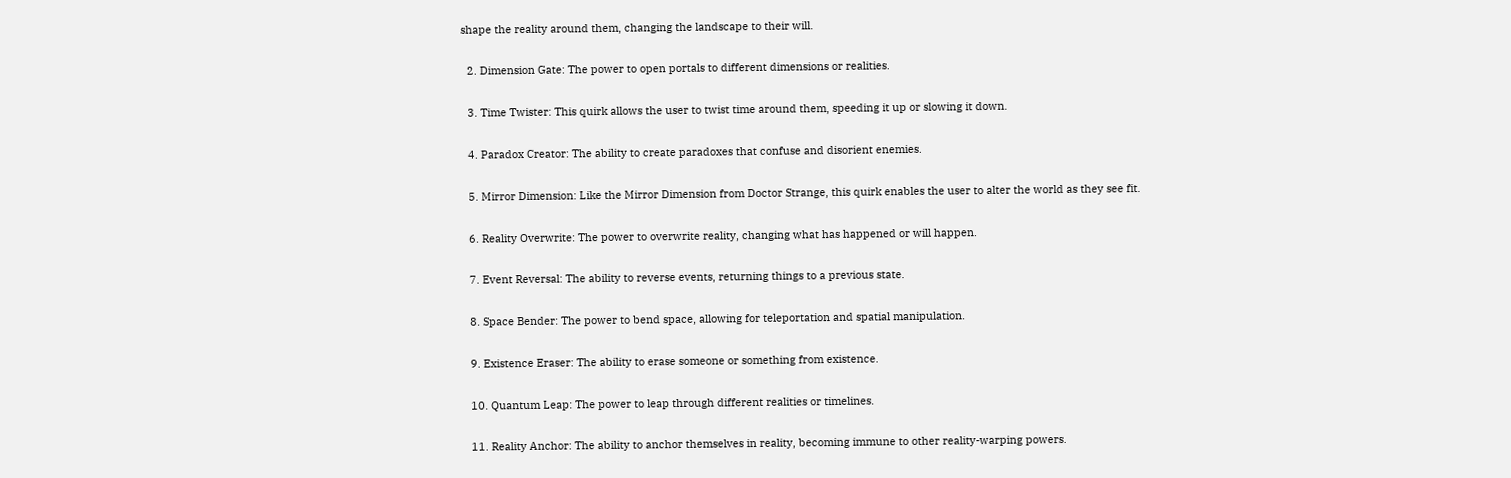shape the reality around them, changing the landscape to their will.

  2. Dimension Gate: The power to open portals to different dimensions or realities.

  3. Time Twister: This quirk allows the user to twist time around them, speeding it up or slowing it down.

  4. Paradox Creator: The ability to create paradoxes that confuse and disorient enemies.

  5. Mirror Dimension: Like the Mirror Dimension from Doctor Strange, this quirk enables the user to alter the world as they see fit.

  6. Reality Overwrite: The power to overwrite reality, changing what has happened or will happen.

  7. Event Reversal: The ability to reverse events, returning things to a previous state.

  8. Space Bender: The power to bend space, allowing for teleportation and spatial manipulation.

  9. Existence Eraser: The ability to erase someone or something from existence.

  10. Quantum Leap: The power to leap through different realities or timelines.

  11. Reality Anchor: The ability to anchor themselves in reality, becoming immune to other reality-warping powers.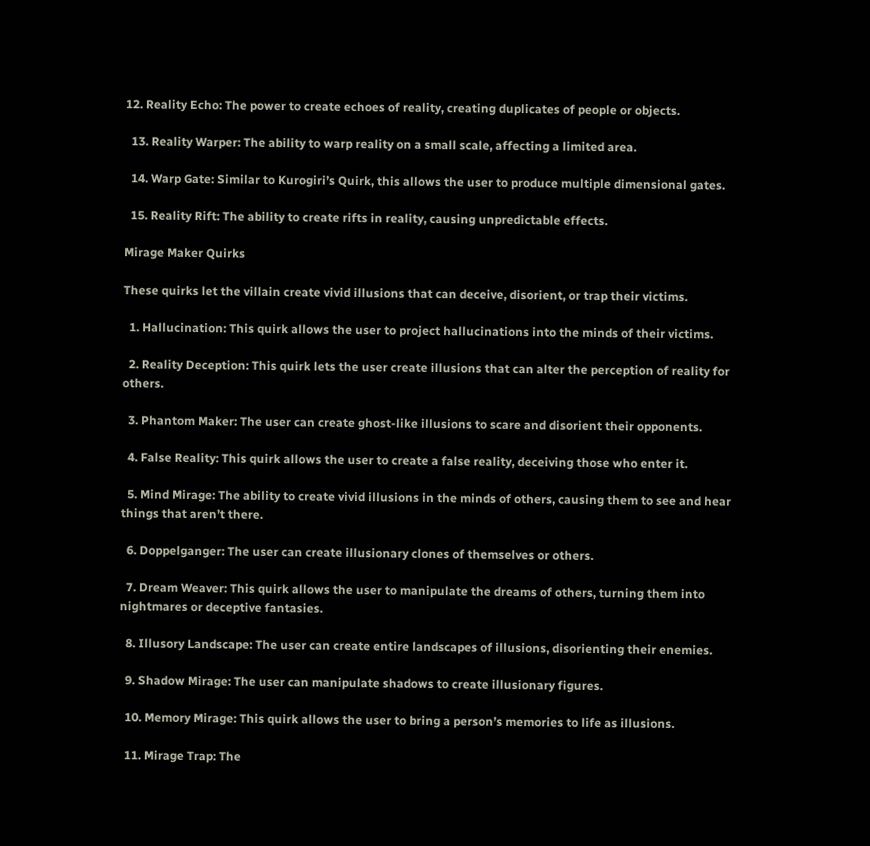12. Reality Echo: The power to create echoes of reality, creating duplicates of people or objects.

  13. Reality Warper: The ability to warp reality on a small scale, affecting a limited area.

  14. Warp Gate: Similar to Kurogiri’s Quirk, this allows the user to produce multiple dimensional gates.

  15. Reality Rift: The ability to create rifts in reality, causing unpredictable effects.

Mirage Maker Quirks

These quirks let the villain create vivid illusions that can deceive, disorient, or trap their victims.

  1. Hallucination: This quirk allows the user to project hallucinations into the minds of their victims.

  2. Reality Deception: This quirk lets the user create illusions that can alter the perception of reality for others.

  3. Phantom Maker: The user can create ghost-like illusions to scare and disorient their opponents.

  4. False Reality: This quirk allows the user to create a false reality, deceiving those who enter it.

  5. Mind Mirage: The ability to create vivid illusions in the minds of others, causing them to see and hear things that aren’t there.

  6. Doppelganger: The user can create illusionary clones of themselves or others.

  7. Dream Weaver: This quirk allows the user to manipulate the dreams of others, turning them into nightmares or deceptive fantasies.

  8. Illusory Landscape: The user can create entire landscapes of illusions, disorienting their enemies.

  9. Shadow Mirage: The user can manipulate shadows to create illusionary figures.

  10. Memory Mirage: This quirk allows the user to bring a person’s memories to life as illusions.

  11. Mirage Trap: The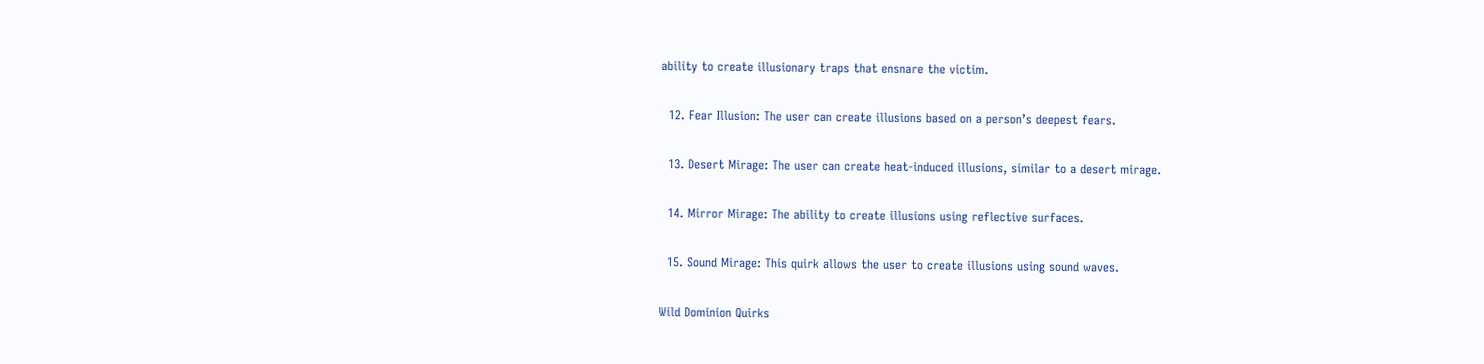ability to create illusionary traps that ensnare the victim.

  12. Fear Illusion: The user can create illusions based on a person’s deepest fears.

  13. Desert Mirage: The user can create heat-induced illusions, similar to a desert mirage.

  14. Mirror Mirage: The ability to create illusions using reflective surfaces.

  15. Sound Mirage: This quirk allows the user to create illusions using sound waves.

Wild Dominion Quirks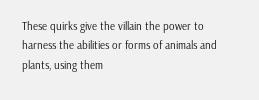These quirks give the villain the power to harness the abilities or forms of animals and plants, using them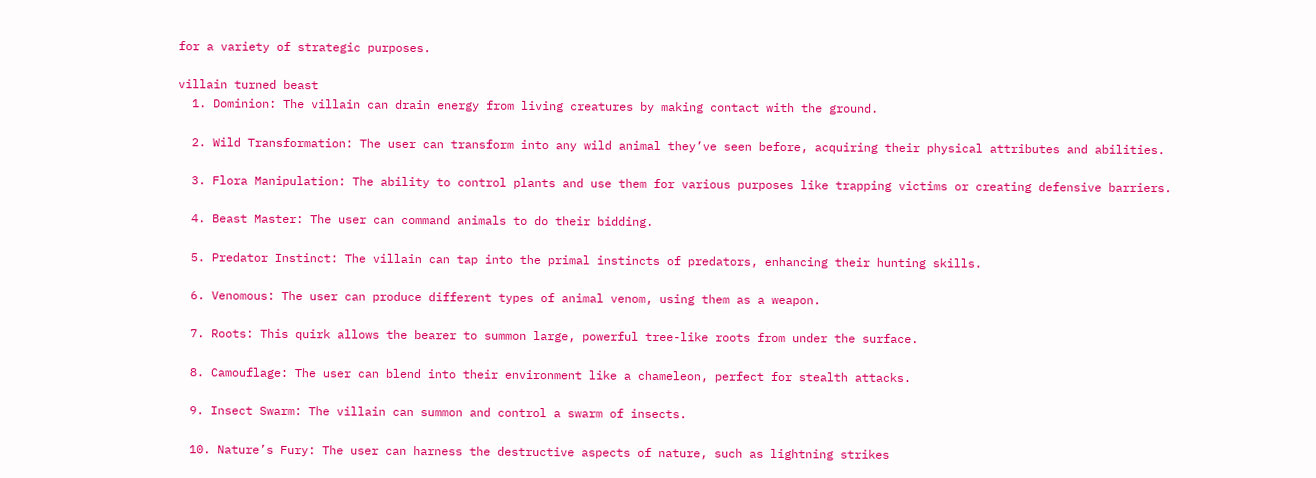for a variety of strategic purposes.

villain turned beast
  1. Dominion: The villain can drain energy from living creatures by making contact with the ground.

  2. Wild Transformation: The user can transform into any wild animal they’ve seen before, acquiring their physical attributes and abilities.

  3. Flora Manipulation: The ability to control plants and use them for various purposes like trapping victims or creating defensive barriers.

  4. Beast Master: The user can command animals to do their bidding.

  5. Predator Instinct: The villain can tap into the primal instincts of predators, enhancing their hunting skills.

  6. Venomous: The user can produce different types of animal venom, using them as a weapon.

  7. Roots: This quirk allows the bearer to summon large, powerful tree-like roots from under the surface.

  8. Camouflage: The user can blend into their environment like a chameleon, perfect for stealth attacks.

  9. Insect Swarm: The villain can summon and control a swarm of insects.

  10. Nature’s Fury: The user can harness the destructive aspects of nature, such as lightning strikes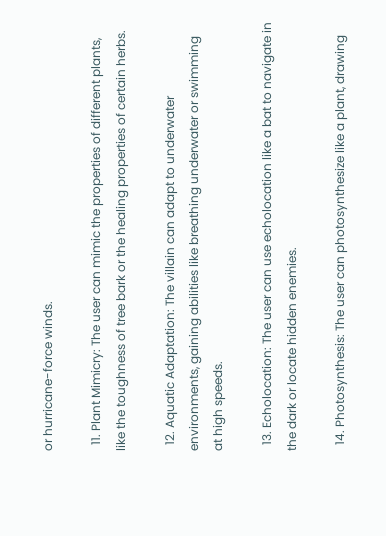or hurricane-force winds.

  11. Plant Mimicry: The user can mimic the properties of different plants, like the toughness of tree bark or the healing properties of certain herbs.

  12. Aquatic Adaptation: The villain can adapt to underwater environments, gaining abilities like breathing underwater or swimming at high speeds.

  13. Echolocation: The user can use echolocation like a bat to navigate in the dark or locate hidden enemies.

  14. Photosynthesis: The user can photosynthesize like a plant, drawing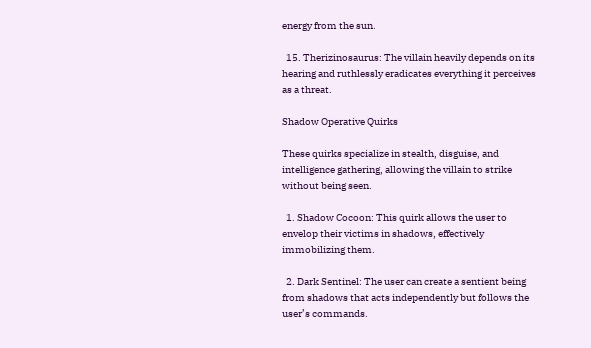energy from the sun.

  15. Therizinosaurus: The villain heavily depends on its hearing and ruthlessly eradicates everything it perceives as a threat.

Shadow Operative Quirks

These quirks specialize in stealth, disguise, and intelligence gathering, allowing the villain to strike without being seen.

  1. Shadow Cocoon: This quirk allows the user to envelop their victims in shadows, effectively immobilizing them.

  2. Dark Sentinel: The user can create a sentient being from shadows that acts independently but follows the user’s commands.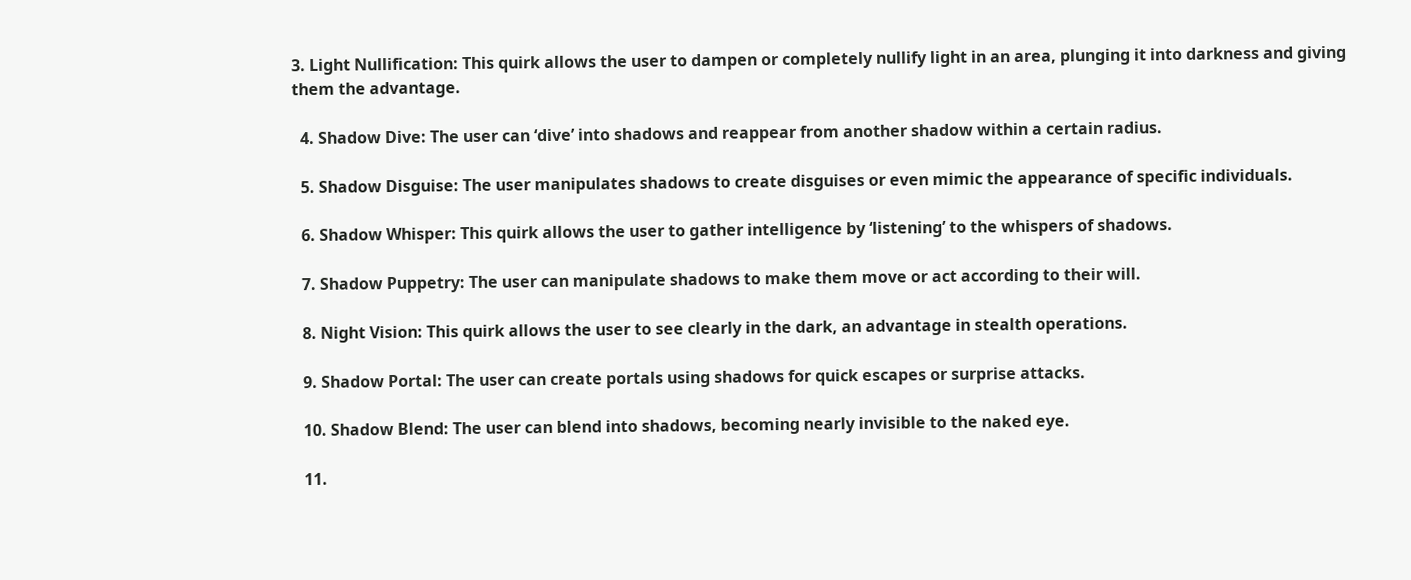3. Light Nullification: This quirk allows the user to dampen or completely nullify light in an area, plunging it into darkness and giving them the advantage.

  4. Shadow Dive: The user can ‘dive’ into shadows and reappear from another shadow within a certain radius.

  5. Shadow Disguise: The user manipulates shadows to create disguises or even mimic the appearance of specific individuals.

  6. Shadow Whisper: This quirk allows the user to gather intelligence by ‘listening’ to the whispers of shadows.

  7. Shadow Puppetry: The user can manipulate shadows to make them move or act according to their will.

  8. Night Vision: This quirk allows the user to see clearly in the dark, an advantage in stealth operations.

  9. Shadow Portal: The user can create portals using shadows for quick escapes or surprise attacks.

  10. Shadow Blend: The user can blend into shadows, becoming nearly invisible to the naked eye.

  11.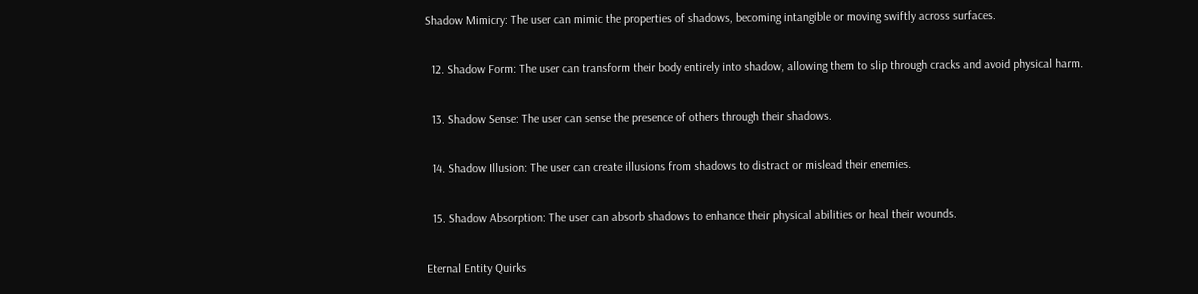Shadow Mimicry: The user can mimic the properties of shadows, becoming intangible or moving swiftly across surfaces.

  12. Shadow Form: The user can transform their body entirely into shadow, allowing them to slip through cracks and avoid physical harm.

  13. Shadow Sense: The user can sense the presence of others through their shadows.

  14. Shadow Illusion: The user can create illusions from shadows to distract or mislead their enemies.

  15. Shadow Absorption: The user can absorb shadows to enhance their physical abilities or heal their wounds.

Eternal Entity Quirks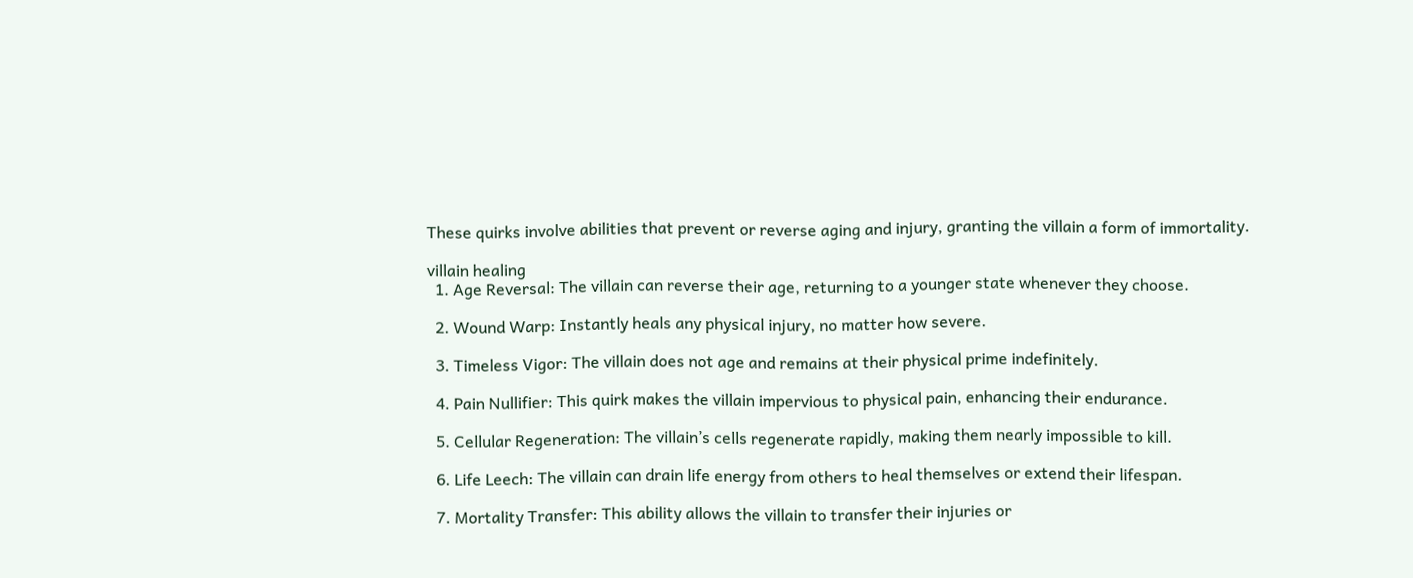These quirks involve abilities that prevent or reverse aging and injury, granting the villain a form of immortality.

villain healing
  1. Age Reversal: The villain can reverse their age, returning to a younger state whenever they choose.

  2. Wound Warp: Instantly heals any physical injury, no matter how severe.

  3. Timeless Vigor: The villain does not age and remains at their physical prime indefinitely.

  4. Pain Nullifier: This quirk makes the villain impervious to physical pain, enhancing their endurance.

  5. Cellular Regeneration: The villain’s cells regenerate rapidly, making them nearly impossible to kill.

  6. Life Leech: The villain can drain life energy from others to heal themselves or extend their lifespan.

  7. Mortality Transfer: This ability allows the villain to transfer their injuries or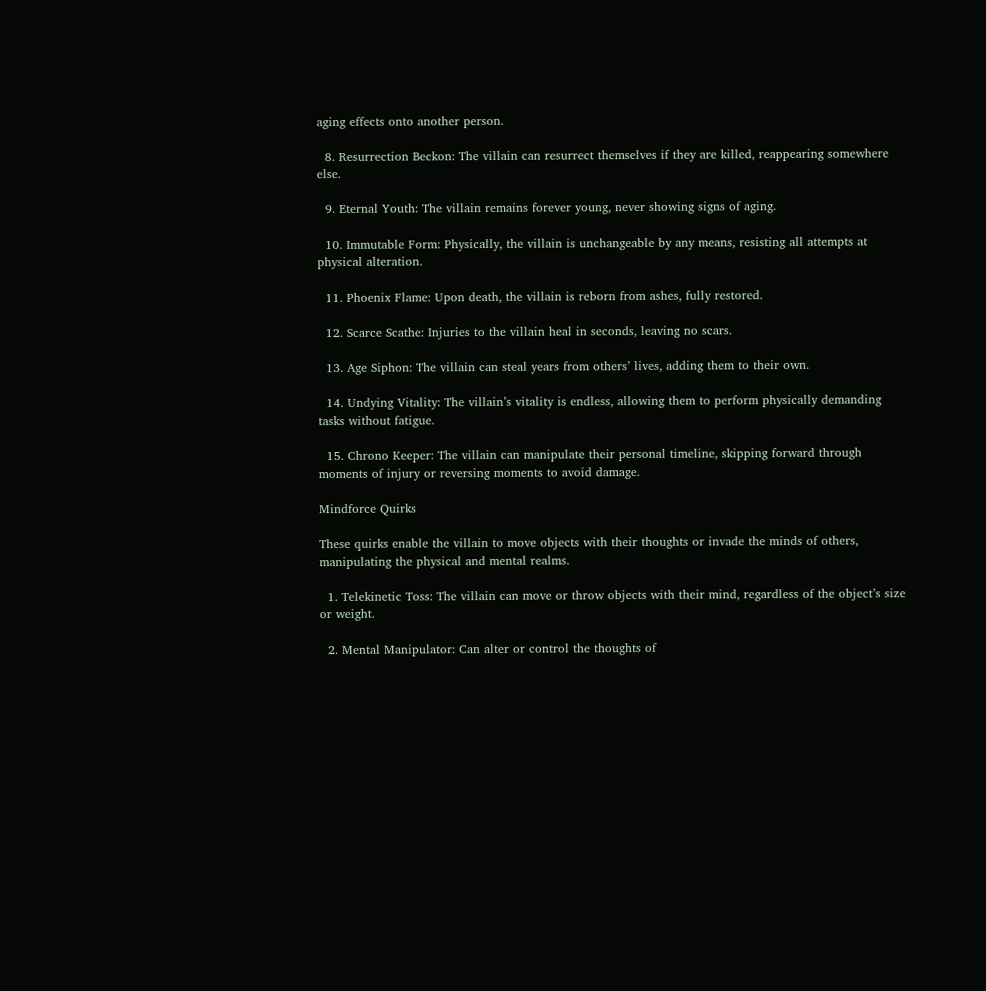aging effects onto another person.

  8. Resurrection Beckon: The villain can resurrect themselves if they are killed, reappearing somewhere else.

  9. Eternal Youth: The villain remains forever young, never showing signs of aging.

  10. Immutable Form: Physically, the villain is unchangeable by any means, resisting all attempts at physical alteration.

  11. Phoenix Flame: Upon death, the villain is reborn from ashes, fully restored.

  12. Scarce Scathe: Injuries to the villain heal in seconds, leaving no scars.

  13. Age Siphon: The villain can steal years from others’ lives, adding them to their own.

  14. Undying Vitality: The villain’s vitality is endless, allowing them to perform physically demanding tasks without fatigue.

  15. Chrono Keeper: The villain can manipulate their personal timeline, skipping forward through moments of injury or reversing moments to avoid damage.

Mindforce Quirks

These quirks enable the villain to move objects with their thoughts or invade the minds of others, manipulating the physical and mental realms.

  1. Telekinetic Toss: The villain can move or throw objects with their mind, regardless of the object’s size or weight.

  2. Mental Manipulator: Can alter or control the thoughts of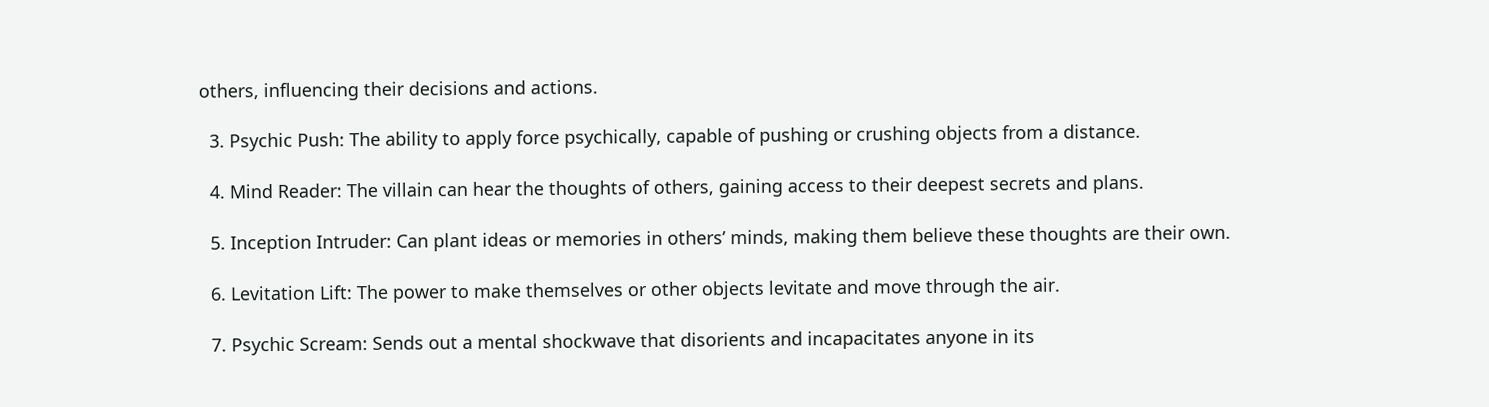others, influencing their decisions and actions.

  3. Psychic Push: The ability to apply force psychically, capable of pushing or crushing objects from a distance.

  4. Mind Reader: The villain can hear the thoughts of others, gaining access to their deepest secrets and plans.

  5. Inception Intruder: Can plant ideas or memories in others’ minds, making them believe these thoughts are their own.

  6. Levitation Lift: The power to make themselves or other objects levitate and move through the air.

  7. Psychic Scream: Sends out a mental shockwave that disorients and incapacitates anyone in its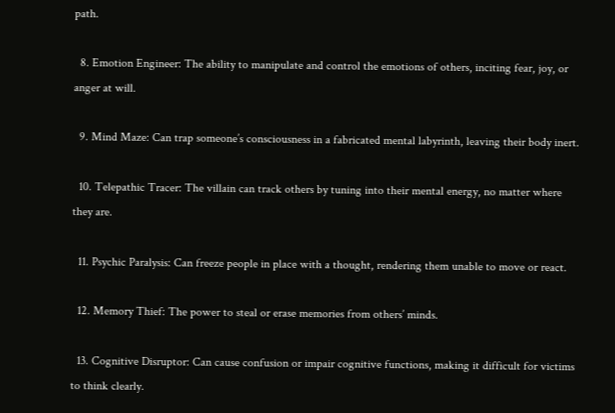path.

  8. Emotion Engineer: The ability to manipulate and control the emotions of others, inciting fear, joy, or anger at will.

  9. Mind Maze: Can trap someone’s consciousness in a fabricated mental labyrinth, leaving their body inert.

  10. Telepathic Tracer: The villain can track others by tuning into their mental energy, no matter where they are.

  11. Psychic Paralysis: Can freeze people in place with a thought, rendering them unable to move or react.

  12. Memory Thief: The power to steal or erase memories from others’ minds.

  13. Cognitive Disruptor: Can cause confusion or impair cognitive functions, making it difficult for victims to think clearly.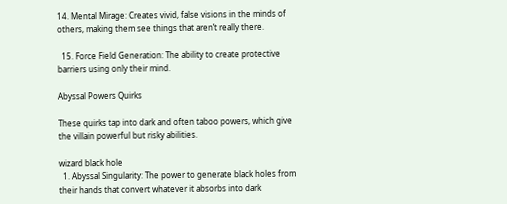14. Mental Mirage: Creates vivid, false visions in the minds of others, making them see things that aren’t really there.

  15. Force Field Generation: The ability to create protective barriers using only their mind.

Abyssal Powers Quirks

These quirks tap into dark and often taboo powers, which give the villain powerful but risky abilities.

wizard black hole
  1. Abyssal Singularity: The power to generate black holes from their hands that convert whatever it absorbs into dark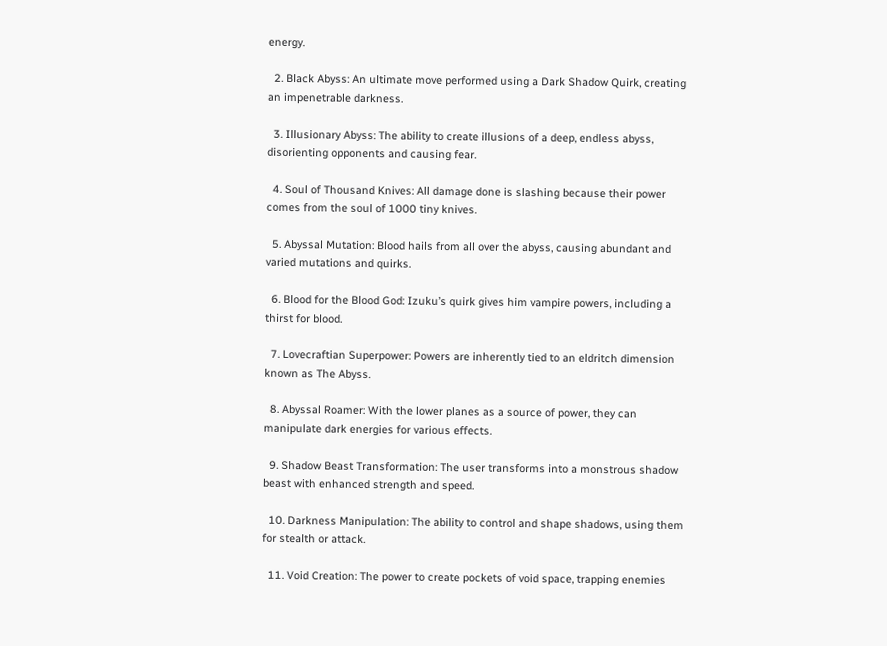energy.

  2. Black Abyss: An ultimate move performed using a Dark Shadow Quirk, creating an impenetrable darkness.

  3. Illusionary Abyss: The ability to create illusions of a deep, endless abyss, disorienting opponents and causing fear.

  4. Soul of Thousand Knives: All damage done is slashing because their power comes from the soul of 1000 tiny knives.

  5. Abyssal Mutation: Blood hails from all over the abyss, causing abundant and varied mutations and quirks.

  6. Blood for the Blood God: Izuku’s quirk gives him vampire powers, including a thirst for blood.

  7. Lovecraftian Superpower: Powers are inherently tied to an eldritch dimension known as The Abyss.

  8. Abyssal Roamer: With the lower planes as a source of power, they can manipulate dark energies for various effects.

  9. Shadow Beast Transformation: The user transforms into a monstrous shadow beast with enhanced strength and speed.

  10. Darkness Manipulation: The ability to control and shape shadows, using them for stealth or attack.

  11. Void Creation: The power to create pockets of void space, trapping enemies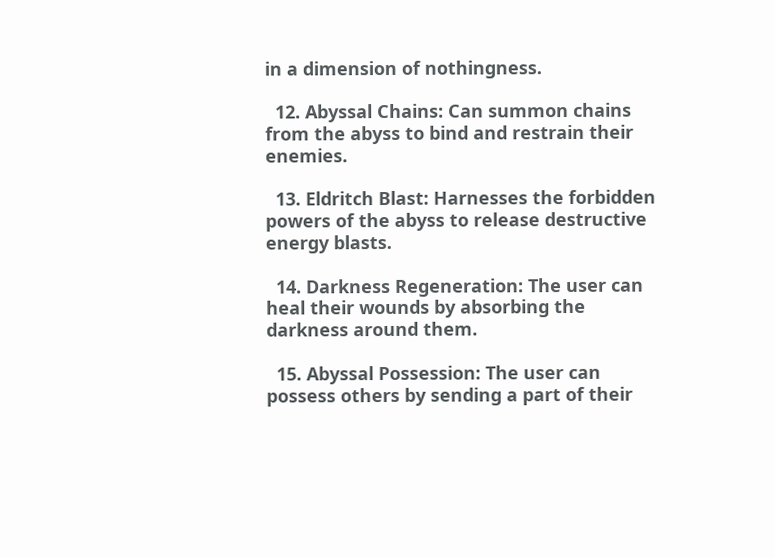in a dimension of nothingness.

  12. Abyssal Chains: Can summon chains from the abyss to bind and restrain their enemies.

  13. Eldritch Blast: Harnesses the forbidden powers of the abyss to release destructive energy blasts.

  14. Darkness Regeneration: The user can heal their wounds by absorbing the darkness around them.

  15. Abyssal Possession: The user can possess others by sending a part of their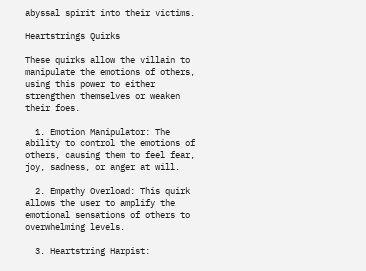abyssal spirit into their victims.

Heartstrings Quirks

These quirks allow the villain to manipulate the emotions of others, using this power to either strengthen themselves or weaken their foes.

  1. Emotion Manipulator: The ability to control the emotions of others, causing them to feel fear, joy, sadness, or anger at will.

  2. Empathy Overload: This quirk allows the user to amplify the emotional sensations of others to overwhelming levels.

  3. Heartstring Harpist: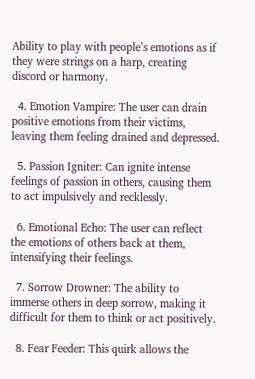Ability to play with people’s emotions as if they were strings on a harp, creating discord or harmony.

  4. Emotion Vampire: The user can drain positive emotions from their victims, leaving them feeling drained and depressed.

  5. Passion Igniter: Can ignite intense feelings of passion in others, causing them to act impulsively and recklessly.

  6. Emotional Echo: The user can reflect the emotions of others back at them, intensifying their feelings.

  7. Sorrow Drowner: The ability to immerse others in deep sorrow, making it difficult for them to think or act positively.

  8. Fear Feeder: This quirk allows the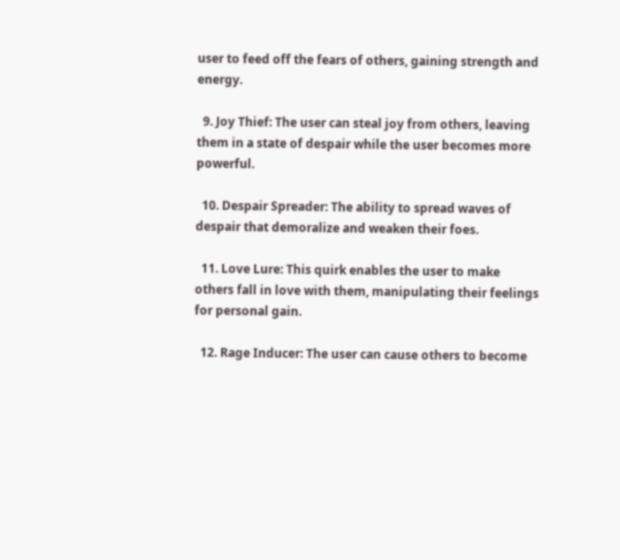user to feed off the fears of others, gaining strength and energy.

  9. Joy Thief: The user can steal joy from others, leaving them in a state of despair while the user becomes more powerful.

  10. Despair Spreader: The ability to spread waves of despair that demoralize and weaken their foes.

  11. Love Lure: This quirk enables the user to make others fall in love with them, manipulating their feelings for personal gain.

  12. Rage Inducer: The user can cause others to become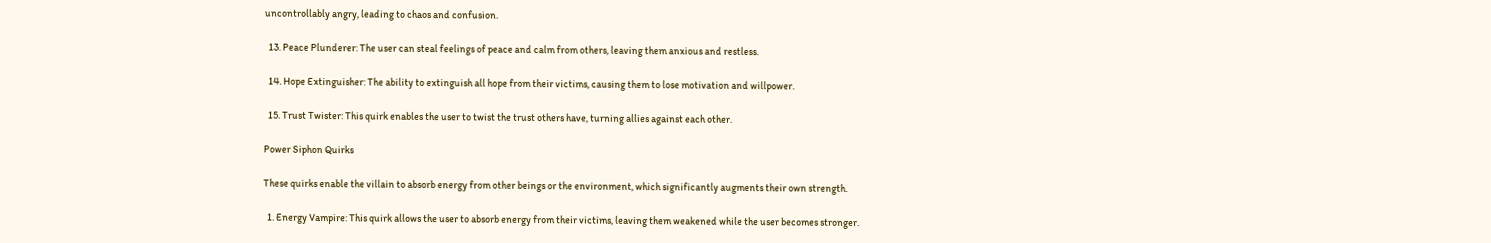uncontrollably angry, leading to chaos and confusion.

  13. Peace Plunderer: The user can steal feelings of peace and calm from others, leaving them anxious and restless.

  14. Hope Extinguisher: The ability to extinguish all hope from their victims, causing them to lose motivation and willpower.

  15. Trust Twister: This quirk enables the user to twist the trust others have, turning allies against each other.

Power Siphon Quirks

These quirks enable the villain to absorb energy from other beings or the environment, which significantly augments their own strength.

  1. Energy Vampire: This quirk allows the user to absorb energy from their victims, leaving them weakened while the user becomes stronger.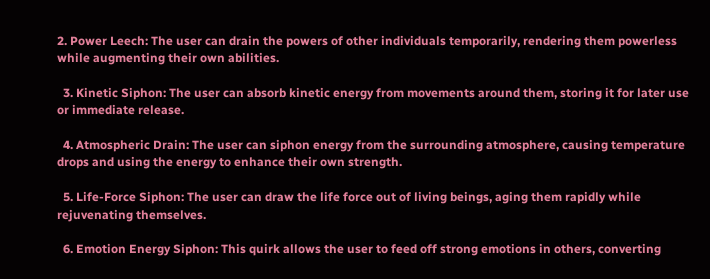2. Power Leech: The user can drain the powers of other individuals temporarily, rendering them powerless while augmenting their own abilities.

  3. Kinetic Siphon: The user can absorb kinetic energy from movements around them, storing it for later use or immediate release.

  4. Atmospheric Drain: The user can siphon energy from the surrounding atmosphere, causing temperature drops and using the energy to enhance their own strength.

  5. Life-Force Siphon: The user can draw the life force out of living beings, aging them rapidly while rejuvenating themselves.

  6. Emotion Energy Siphon: This quirk allows the user to feed off strong emotions in others, converting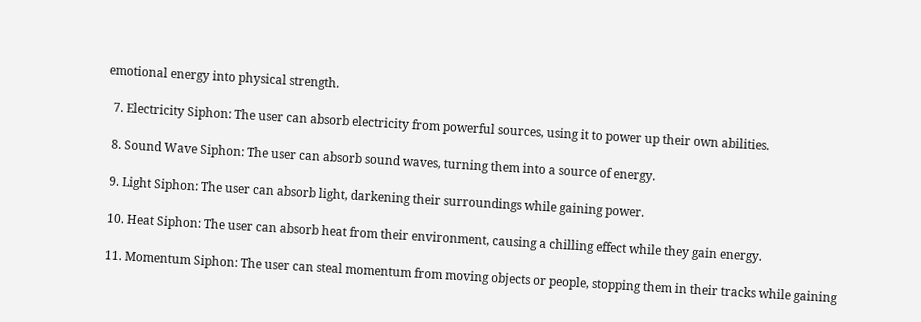emotional energy into physical strength.

  7. Electricity Siphon: The user can absorb electricity from powerful sources, using it to power up their own abilities.

  8. Sound Wave Siphon: The user can absorb sound waves, turning them into a source of energy.

  9. Light Siphon: The user can absorb light, darkening their surroundings while gaining power.

  10. Heat Siphon: The user can absorb heat from their environment, causing a chilling effect while they gain energy.

  11. Momentum Siphon: The user can steal momentum from moving objects or people, stopping them in their tracks while gaining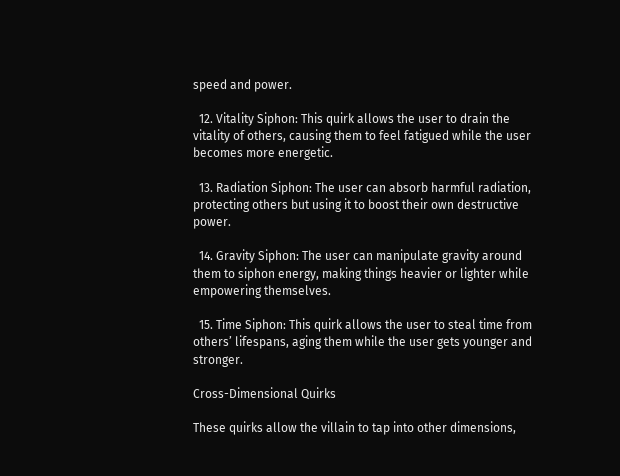speed and power.

  12. Vitality Siphon: This quirk allows the user to drain the vitality of others, causing them to feel fatigued while the user becomes more energetic.

  13. Radiation Siphon: The user can absorb harmful radiation, protecting others but using it to boost their own destructive power.

  14. Gravity Siphon: The user can manipulate gravity around them to siphon energy, making things heavier or lighter while empowering themselves.

  15. Time Siphon: This quirk allows the user to steal time from others’ lifespans, aging them while the user gets younger and stronger.

Cross-Dimensional Quirks

These quirks allow the villain to tap into other dimensions,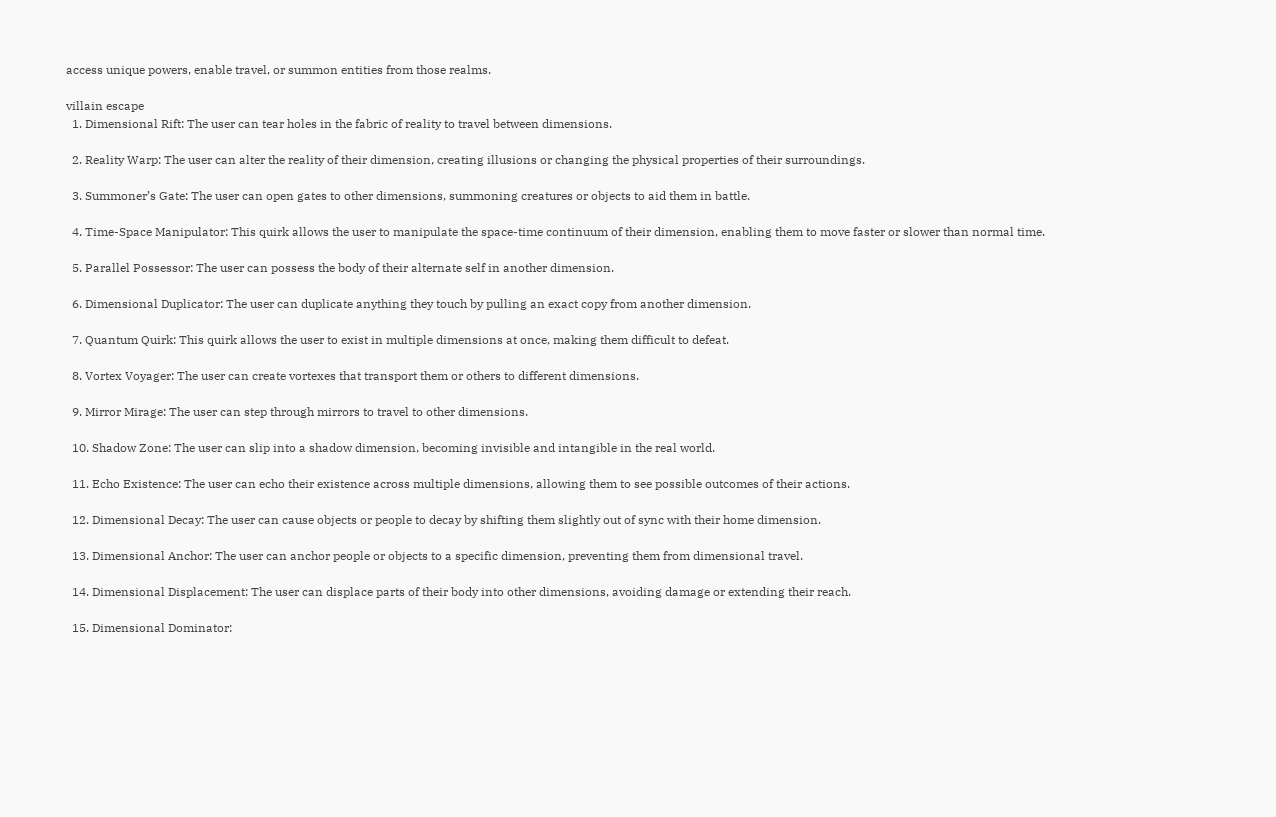access unique powers, enable travel, or summon entities from those realms.

villain escape
  1. Dimensional Rift: The user can tear holes in the fabric of reality to travel between dimensions.

  2. Reality Warp: The user can alter the reality of their dimension, creating illusions or changing the physical properties of their surroundings.

  3. Summoner’s Gate: The user can open gates to other dimensions, summoning creatures or objects to aid them in battle.

  4. Time-Space Manipulator: This quirk allows the user to manipulate the space-time continuum of their dimension, enabling them to move faster or slower than normal time.

  5. Parallel Possessor: The user can possess the body of their alternate self in another dimension.

  6. Dimensional Duplicator: The user can duplicate anything they touch by pulling an exact copy from another dimension.

  7. Quantum Quirk: This quirk allows the user to exist in multiple dimensions at once, making them difficult to defeat.

  8. Vortex Voyager: The user can create vortexes that transport them or others to different dimensions.

  9. Mirror Mirage: The user can step through mirrors to travel to other dimensions.

  10. Shadow Zone: The user can slip into a shadow dimension, becoming invisible and intangible in the real world.

  11. Echo Existence: The user can echo their existence across multiple dimensions, allowing them to see possible outcomes of their actions.

  12. Dimensional Decay: The user can cause objects or people to decay by shifting them slightly out of sync with their home dimension.

  13. Dimensional Anchor: The user can anchor people or objects to a specific dimension, preventing them from dimensional travel.

  14. Dimensional Displacement: The user can displace parts of their body into other dimensions, avoiding damage or extending their reach.

  15. Dimensional Dominator: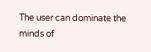The user can dominate the minds of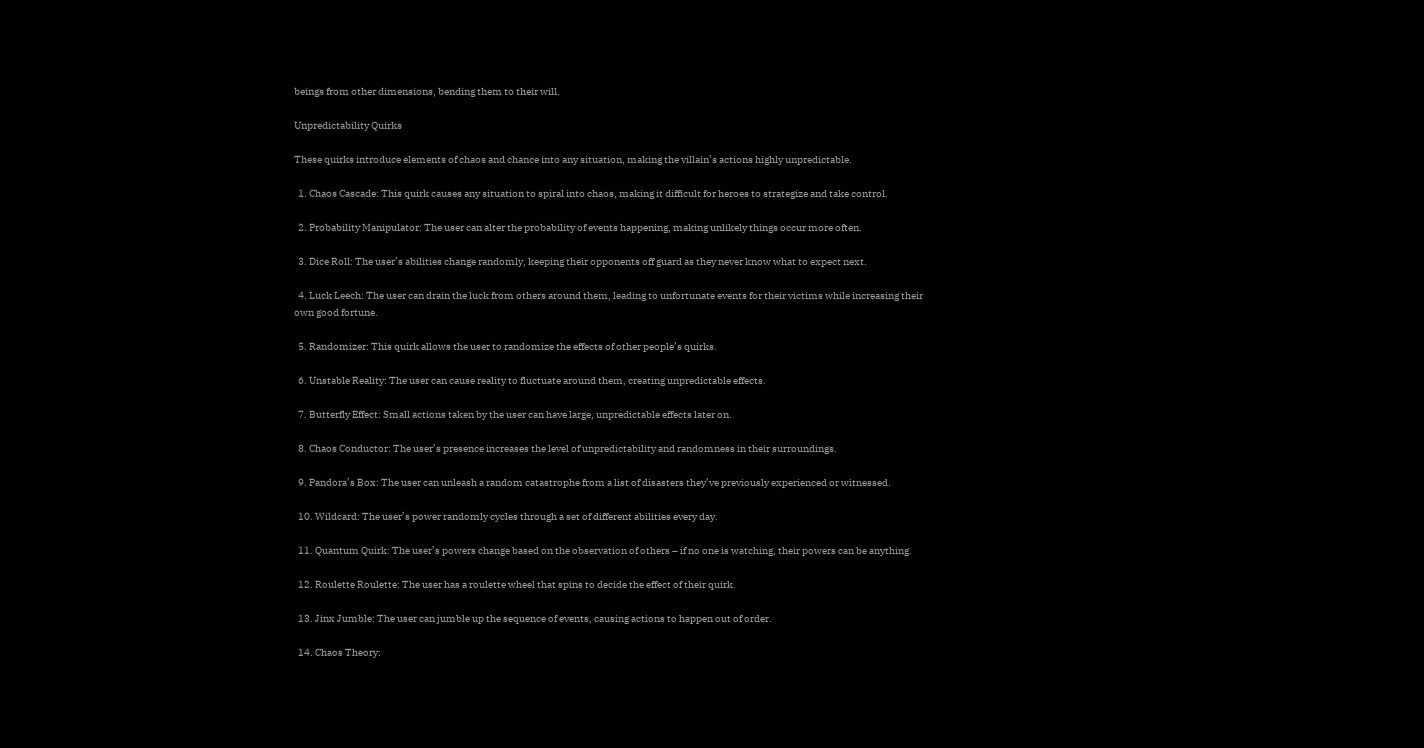beings from other dimensions, bending them to their will.

Unpredictability Quirks

These quirks introduce elements of chaos and chance into any situation, making the villain’s actions highly unpredictable.

  1. Chaos Cascade: This quirk causes any situation to spiral into chaos, making it difficult for heroes to strategize and take control.

  2. Probability Manipulator: The user can alter the probability of events happening, making unlikely things occur more often.

  3. Dice Roll: The user’s abilities change randomly, keeping their opponents off guard as they never know what to expect next.

  4. Luck Leech: The user can drain the luck from others around them, leading to unfortunate events for their victims while increasing their own good fortune.

  5. Randomizer: This quirk allows the user to randomize the effects of other people’s quirks.

  6. Unstable Reality: The user can cause reality to fluctuate around them, creating unpredictable effects.

  7. Butterfly Effect: Small actions taken by the user can have large, unpredictable effects later on.

  8. Chaos Conductor: The user’s presence increases the level of unpredictability and randomness in their surroundings.

  9. Pandora’s Box: The user can unleash a random catastrophe from a list of disasters they’ve previously experienced or witnessed.

  10. Wildcard: The user’s power randomly cycles through a set of different abilities every day.

  11. Quantum Quirk: The user’s powers change based on the observation of others – if no one is watching, their powers can be anything.

  12. Roulette Roulette: The user has a roulette wheel that spins to decide the effect of their quirk.

  13. Jinx Jumble: The user can jumble up the sequence of events, causing actions to happen out of order.

  14. Chaos Theory: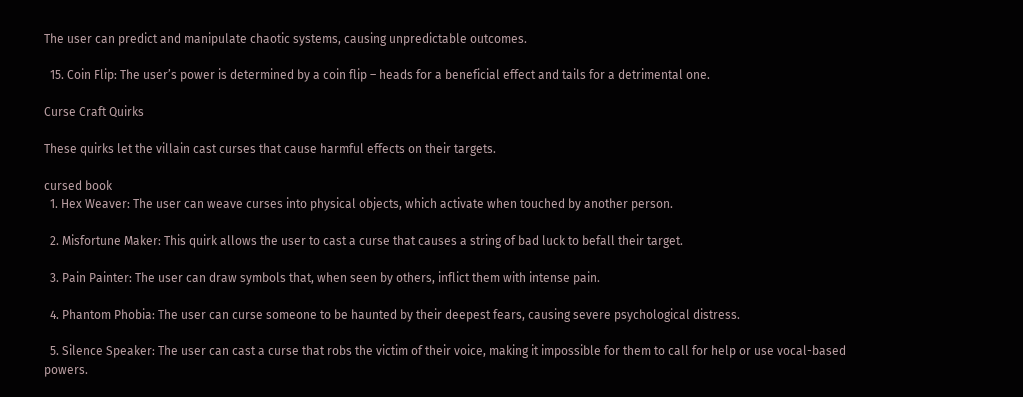The user can predict and manipulate chaotic systems, causing unpredictable outcomes.

  15. Coin Flip: The user’s power is determined by a coin flip – heads for a beneficial effect and tails for a detrimental one.

Curse Craft Quirks

These quirks let the villain cast curses that cause harmful effects on their targets.

cursed book
  1. Hex Weaver: The user can weave curses into physical objects, which activate when touched by another person.

  2. Misfortune Maker: This quirk allows the user to cast a curse that causes a string of bad luck to befall their target.

  3. Pain Painter: The user can draw symbols that, when seen by others, inflict them with intense pain.

  4. Phantom Phobia: The user can curse someone to be haunted by their deepest fears, causing severe psychological distress.

  5. Silence Speaker: The user can cast a curse that robs the victim of their voice, making it impossible for them to call for help or use vocal-based powers.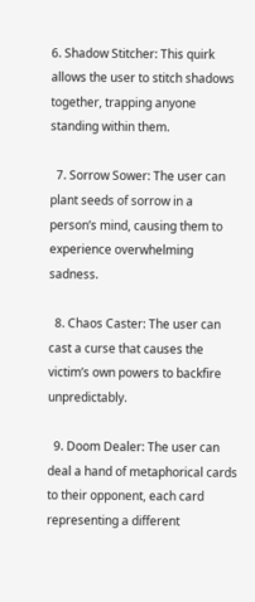6. Shadow Stitcher: This quirk allows the user to stitch shadows together, trapping anyone standing within them.

  7. Sorrow Sower: The user can plant seeds of sorrow in a person’s mind, causing them to experience overwhelming sadness.

  8. Chaos Caster: The user can cast a curse that causes the victim’s own powers to backfire unpredictably.

  9. Doom Dealer: The user can deal a hand of metaphorical cards to their opponent, each card representing a different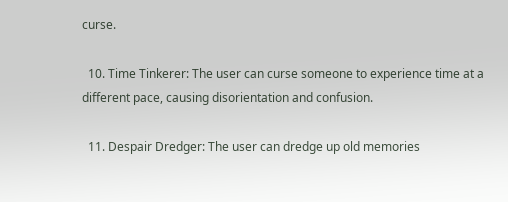curse.

  10. Time Tinkerer: The user can curse someone to experience time at a different pace, causing disorientation and confusion.

  11. Despair Dredger: The user can dredge up old memories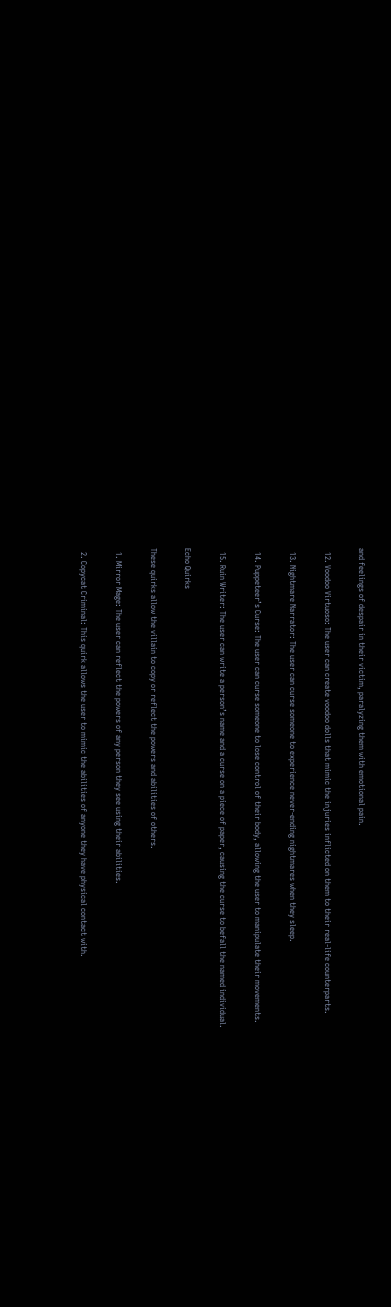and feelings of despair in their victim, paralyzing them with emotional pain.

  12. Voodoo Virtuoso: The user can create voodoo dolls that mimic the injuries inflicted on them to their real-life counterparts.

  13. Nightmare Narrator: The user can curse someone to experience never-ending nightmares when they sleep.

  14. Puppeteer’s Curse: The user can curse someone to lose control of their body, allowing the user to manipulate their movements.

  15. Ruin Writer: The user can write a person’s name and a curse on a piece of paper, causing the curse to befall the named individual.

Echo Quirks

These quirks allow the villain to copy or reflect the powers and abilities of others.

  1. Mirror Mage: The user can reflect the powers of any person they see using their abilities.

  2. Copycat Criminal: This quirk allows the user to mimic the abilities of anyone they have physical contact with.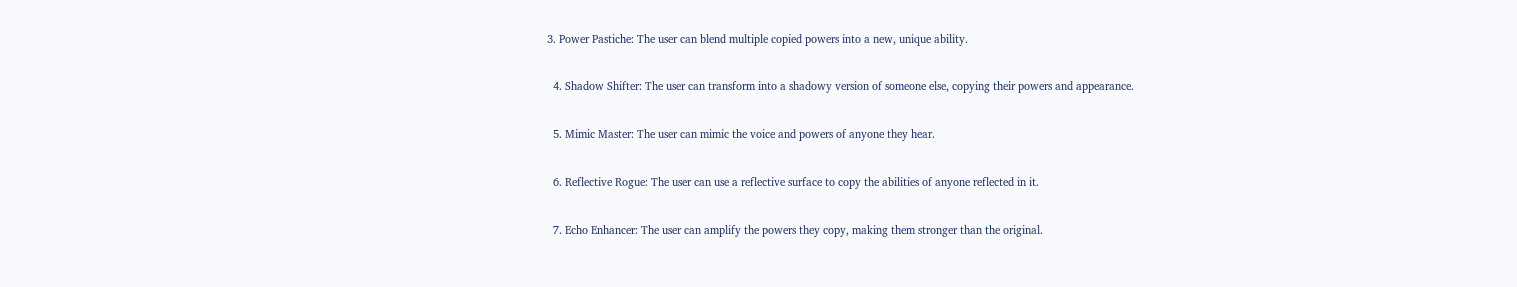3. Power Pastiche: The user can blend multiple copied powers into a new, unique ability.

  4. Shadow Shifter: The user can transform into a shadowy version of someone else, copying their powers and appearance.

  5. Mimic Master: The user can mimic the voice and powers of anyone they hear.

  6. Reflective Rogue: The user can use a reflective surface to copy the abilities of anyone reflected in it.

  7. Echo Enhancer: The user can amplify the powers they copy, making them stronger than the original.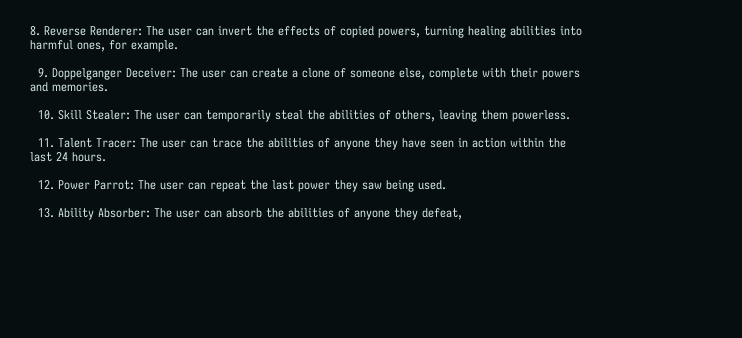8. Reverse Renderer: The user can invert the effects of copied powers, turning healing abilities into harmful ones, for example.

  9. Doppelganger Deceiver: The user can create a clone of someone else, complete with their powers and memories.

  10. Skill Stealer: The user can temporarily steal the abilities of others, leaving them powerless.

  11. Talent Tracer: The user can trace the abilities of anyone they have seen in action within the last 24 hours.

  12. Power Parrot: The user can repeat the last power they saw being used.

  13. Ability Absorber: The user can absorb the abilities of anyone they defeat,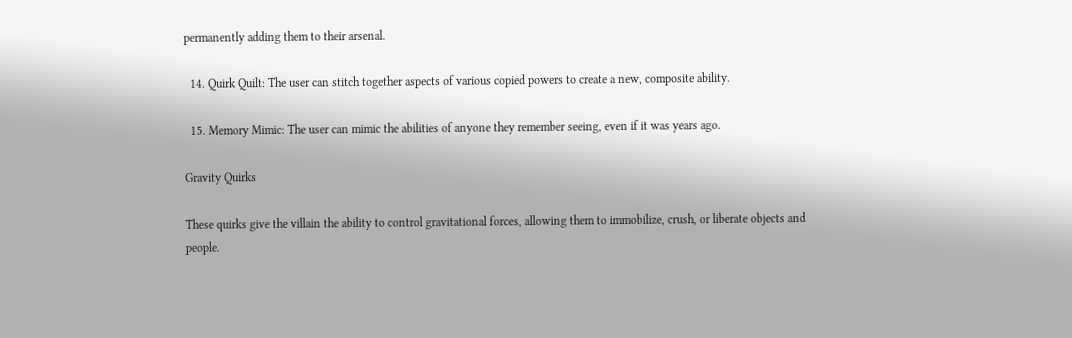permanently adding them to their arsenal.

  14. Quirk Quilt: The user can stitch together aspects of various copied powers to create a new, composite ability.

  15. Memory Mimic: The user can mimic the abilities of anyone they remember seeing, even if it was years ago.

Gravity Quirks

These quirks give the villain the ability to control gravitational forces, allowing them to immobilize, crush, or liberate objects and people.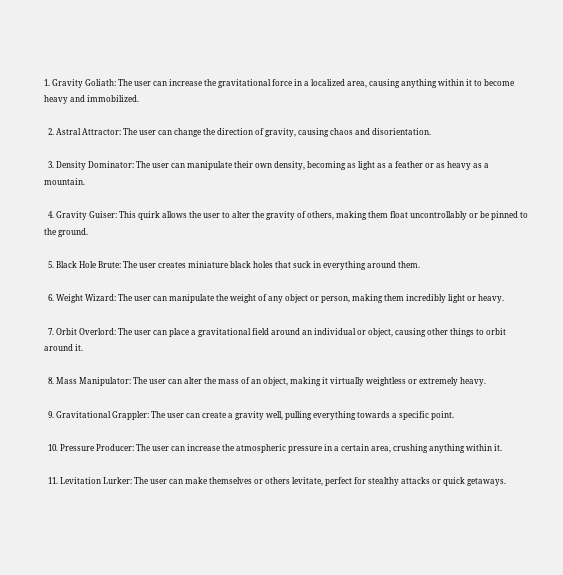1. Gravity Goliath: The user can increase the gravitational force in a localized area, causing anything within it to become heavy and immobilized.

  2. Astral Attractor: The user can change the direction of gravity, causing chaos and disorientation.

  3. Density Dominator: The user can manipulate their own density, becoming as light as a feather or as heavy as a mountain.

  4. Gravity Guiser: This quirk allows the user to alter the gravity of others, making them float uncontrollably or be pinned to the ground.

  5. Black Hole Brute: The user creates miniature black holes that suck in everything around them.

  6. Weight Wizard: The user can manipulate the weight of any object or person, making them incredibly light or heavy.

  7. Orbit Overlord: The user can place a gravitational field around an individual or object, causing other things to orbit around it.

  8. Mass Manipulator: The user can alter the mass of an object, making it virtually weightless or extremely heavy.

  9. Gravitational Grappler: The user can create a gravity well, pulling everything towards a specific point.

  10. Pressure Producer: The user can increase the atmospheric pressure in a certain area, crushing anything within it.

  11. Levitation Lurker: The user can make themselves or others levitate, perfect for stealthy attacks or quick getaways.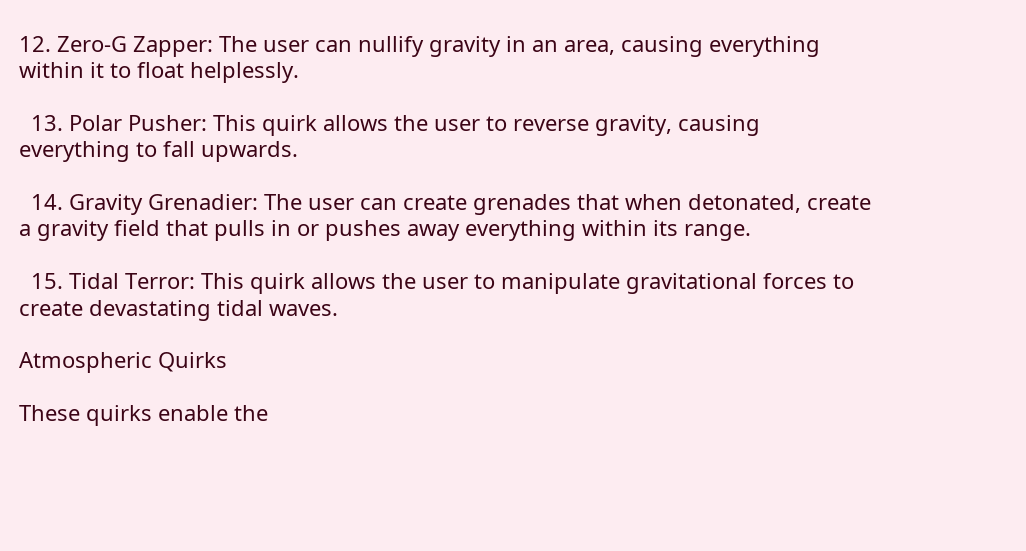12. Zero-G Zapper: The user can nullify gravity in an area, causing everything within it to float helplessly.

  13. Polar Pusher: This quirk allows the user to reverse gravity, causing everything to fall upwards.

  14. Gravity Grenadier: The user can create grenades that when detonated, create a gravity field that pulls in or pushes away everything within its range.

  15. Tidal Terror: This quirk allows the user to manipulate gravitational forces to create devastating tidal waves.

Atmospheric Quirks

These quirks enable the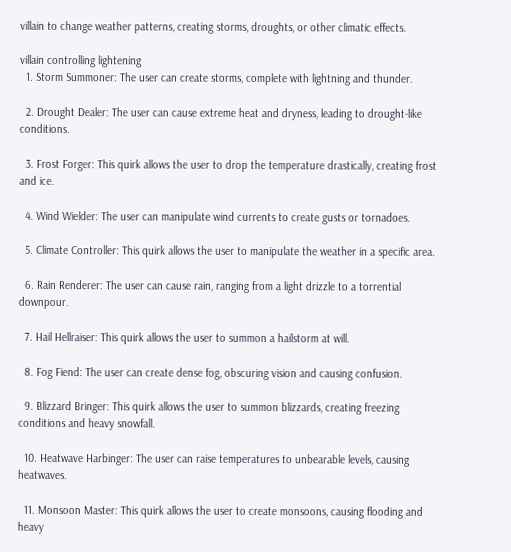villain to change weather patterns, creating storms, droughts, or other climatic effects.

villain controlling lightening
  1. Storm Summoner: The user can create storms, complete with lightning and thunder.

  2. Drought Dealer: The user can cause extreme heat and dryness, leading to drought-like conditions.

  3. Frost Forger: This quirk allows the user to drop the temperature drastically, creating frost and ice.

  4. Wind Wielder: The user can manipulate wind currents to create gusts or tornadoes.

  5. Climate Controller: This quirk allows the user to manipulate the weather in a specific area.

  6. Rain Renderer: The user can cause rain, ranging from a light drizzle to a torrential downpour.

  7. Hail Hellraiser: This quirk allows the user to summon a hailstorm at will.

  8. Fog Fiend: The user can create dense fog, obscuring vision and causing confusion.

  9. Blizzard Bringer: This quirk allows the user to summon blizzards, creating freezing conditions and heavy snowfall.

  10. Heatwave Harbinger: The user can raise temperatures to unbearable levels, causing heatwaves.

  11. Monsoon Master: This quirk allows the user to create monsoons, causing flooding and heavy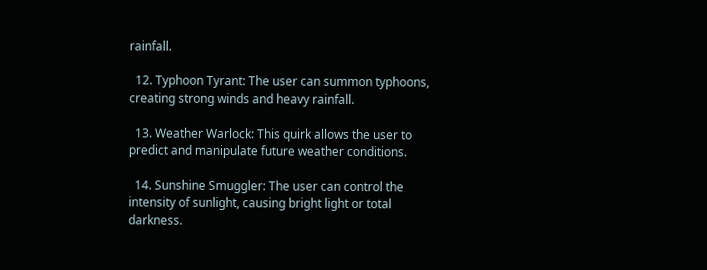rainfall.

  12. Typhoon Tyrant: The user can summon typhoons, creating strong winds and heavy rainfall.

  13. Weather Warlock: This quirk allows the user to predict and manipulate future weather conditions.

  14. Sunshine Smuggler: The user can control the intensity of sunlight, causing bright light or total darkness.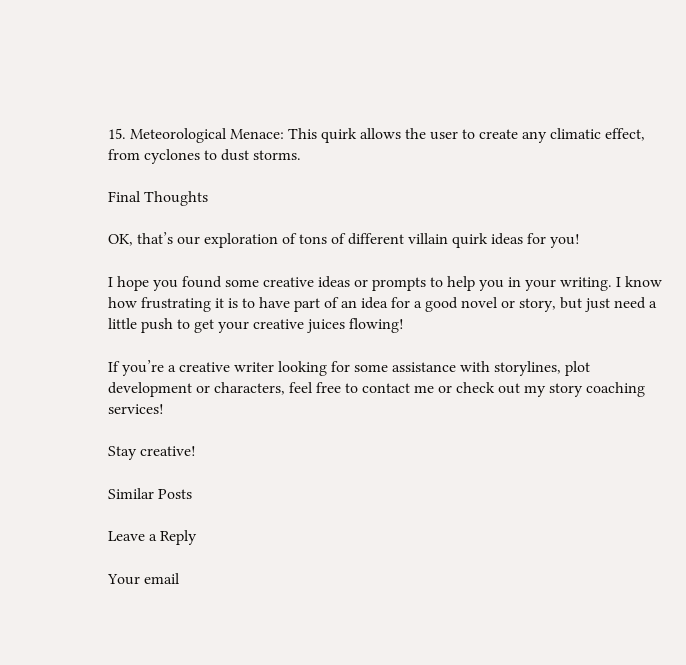15. Meteorological Menace: This quirk allows the user to create any climatic effect, from cyclones to dust storms.

Final Thoughts

OK, that’s our exploration of tons of different villain quirk ideas for you!

I hope you found some creative ideas or prompts to help you in your writing. I know how frustrating it is to have part of an idea for a good novel or story, but just need a little push to get your creative juices flowing!

If you’re a creative writer looking for some assistance with storylines, plot development or characters, feel free to contact me or check out my story coaching services!

Stay creative!

Similar Posts

Leave a Reply

Your email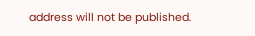address will not be published.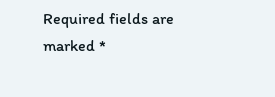Required fields are marked *